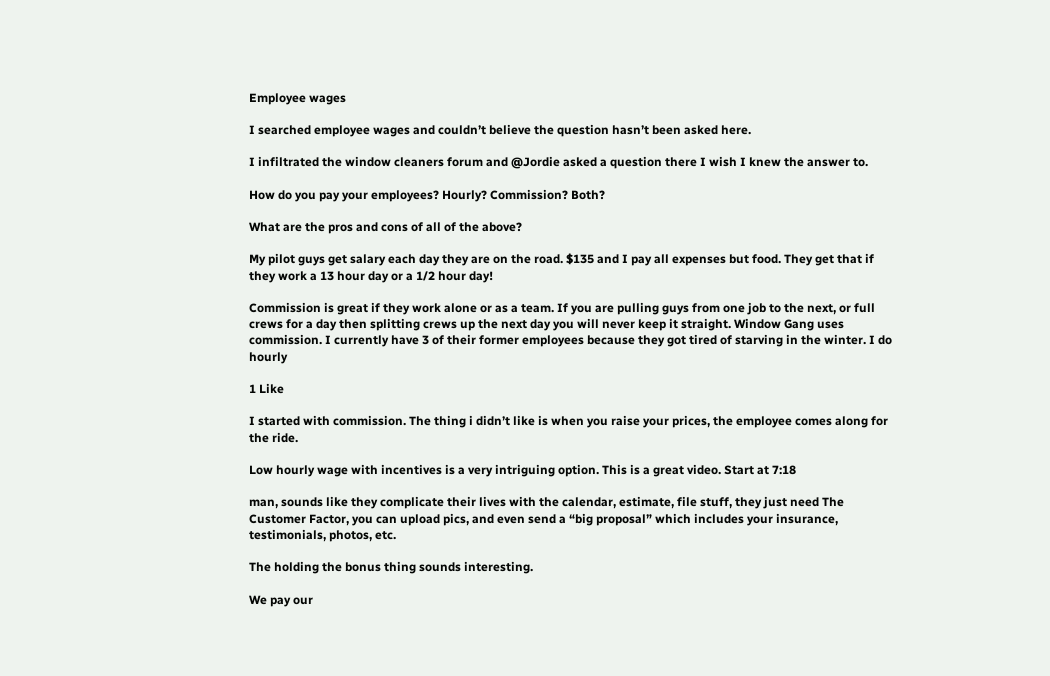Employee wages

I searched employee wages and couldn’t believe the question hasn’t been asked here.

I infiltrated the window cleaners forum and @Jordie asked a question there I wish I knew the answer to.

How do you pay your employees? Hourly? Commission? Both?

What are the pros and cons of all of the above?

My pilot guys get salary each day they are on the road. $135 and I pay all expenses but food. They get that if they work a 13 hour day or a 1/2 hour day!

Commission is great if they work alone or as a team. If you are pulling guys from one job to the next, or full crews for a day then splitting crews up the next day you will never keep it straight. Window Gang uses commission. I currently have 3 of their former employees because they got tired of starving in the winter. I do hourly

1 Like

I started with commission. The thing i didn’t like is when you raise your prices, the employee comes along for the ride.

Low hourly wage with incentives is a very intriguing option. This is a great video. Start at 7:18

man, sounds like they complicate their lives with the calendar, estimate, file stuff, they just need The Customer Factor, you can upload pics, and even send a “big proposal” which includes your insurance, testimonials, photos, etc.

The holding the bonus thing sounds interesting.

We pay our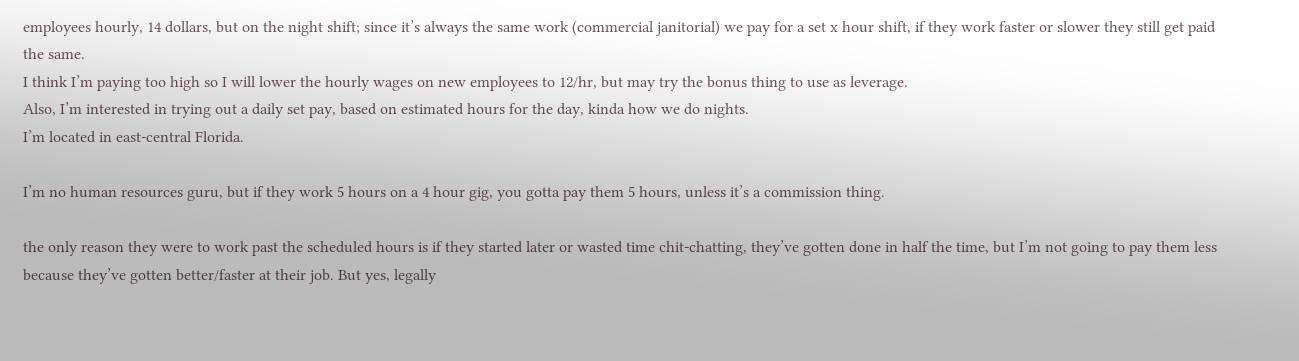employees hourly, 14 dollars, but on the night shift; since it’s always the same work (commercial janitorial) we pay for a set x hour shift, if they work faster or slower they still get paid the same.
I think I’m paying too high so I will lower the hourly wages on new employees to 12/hr, but may try the bonus thing to use as leverage.
Also, I’m interested in trying out a daily set pay, based on estimated hours for the day, kinda how we do nights.
I’m located in east-central Florida.

I’m no human resources guru, but if they work 5 hours on a 4 hour gig, you gotta pay them 5 hours, unless it’s a commission thing.

the only reason they were to work past the scheduled hours is if they started later or wasted time chit-chatting, they’ve gotten done in half the time, but I’m not going to pay them less because they’ve gotten better/faster at their job. But yes, legally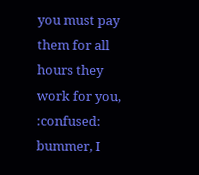you must pay them for all hours they work for you, :confused: bummer, I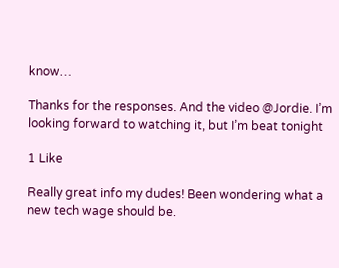know…

Thanks for the responses. And the video @Jordie. I’m looking forward to watching it, but I’m beat tonight

1 Like

Really great info my dudes! Been wondering what a new tech wage should be.